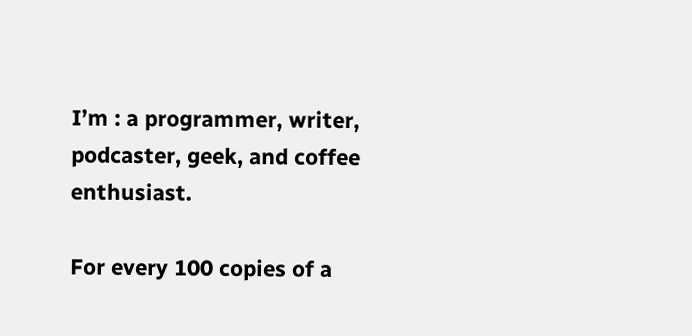I’m : a programmer, writer, podcaster, geek, and coffee enthusiast.

For every 100 copies of a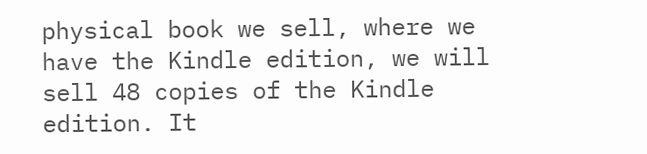physical book we sell, where we have the Kindle edition, we will sell 48 copies of the Kindle edition. It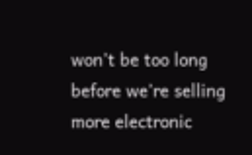won’t be too long before we’re selling more electronic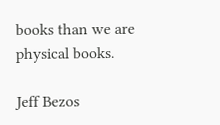books than we are physical books.

Jeff Bezos